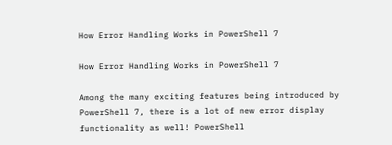How Error Handling Works in PowerShell 7

How Error Handling Works in PowerShell 7

Among the many exciting features being introduced by PowerShell 7, there is a lot of new error display functionality as well! PowerShell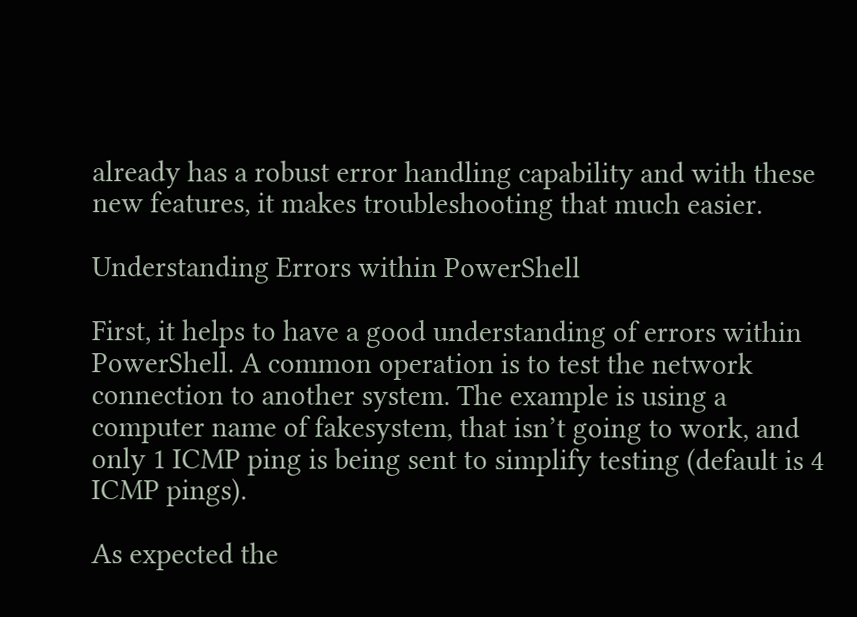already has a robust error handling capability and with these new features, it makes troubleshooting that much easier.

Understanding Errors within PowerShell

First, it helps to have a good understanding of errors within PowerShell. A common operation is to test the network connection to another system. The example is using a computer name of fakesystem, that isn’t going to work, and only 1 ICMP ping is being sent to simplify testing (default is 4 ICMP pings).

As expected the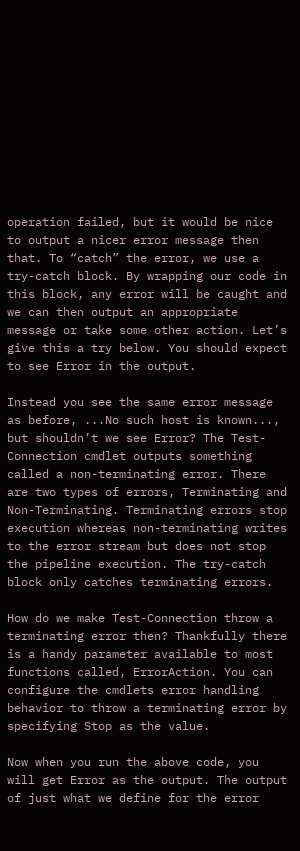operation failed, but it would be nice to output a nicer error message then that. To “catch” the error, we use a try-catch block. By wrapping our code in this block, any error will be caught and we can then output an appropriate message or take some other action. Let’s give this a try below. You should expect to see Error in the output.

Instead you see the same error message as before, ...No such host is known..., but shouldn’t we see Error? The Test-Connection cmdlet outputs something called a non-terminating error. There are two types of errors, Terminating and Non-Terminating. Terminating errors stop execution whereas non-terminating writes to the error stream but does not stop the pipeline execution. The try-catch block only catches terminating errors.

How do we make Test-Connection throw a terminating error then? Thankfully there is a handy parameter available to most functions called, ErrorAction. You can configure the cmdlets error handling behavior to throw a terminating error by specifying Stop as the value.

Now when you run the above code, you will get Error as the output. The output of just what we define for the error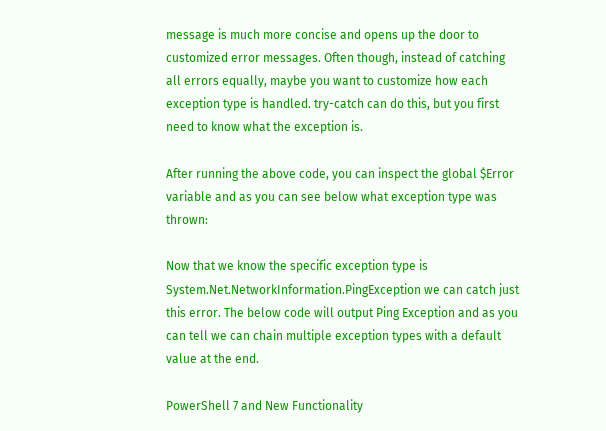message is much more concise and opens up the door to customized error messages. Often though, instead of catching all errors equally, maybe you want to customize how each exception type is handled. try-catch can do this, but you first need to know what the exception is.

After running the above code, you can inspect the global $Error variable and as you can see below what exception type was thrown:

Now that we know the specific exception type is System.Net.NetworkInformation.PingException we can catch just this error. The below code will output Ping Exception and as you can tell we can chain multiple exception types with a default value at the end.

PowerShell 7 and New Functionality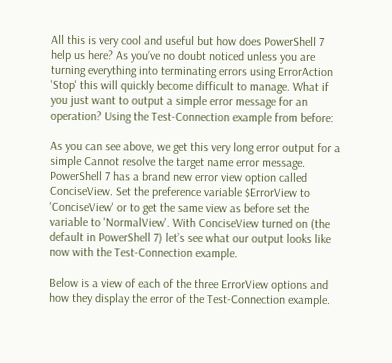All this is very cool and useful but how does PowerShell 7 help us here? As you’ve no doubt noticed unless you are turning everything into terminating errors using ErrorAction 'Stop' this will quickly become difficult to manage. What if you just want to output a simple error message for an operation? Using the Test-Connection example from before:

As you can see above, we get this very long error output for a simple Cannot resolve the target name error message. PowerShell 7 has a brand new error view option called ConciseView. Set the preference variable $ErrorView to 'ConciseView' or to get the same view as before set the variable to 'NormalView'. With ConciseView turned on (the default in PowerShell 7) let’s see what our output looks like now with the Test-Connection example.

Below is a view of each of the three ErrorView options and how they display the error of the Test-Connection example.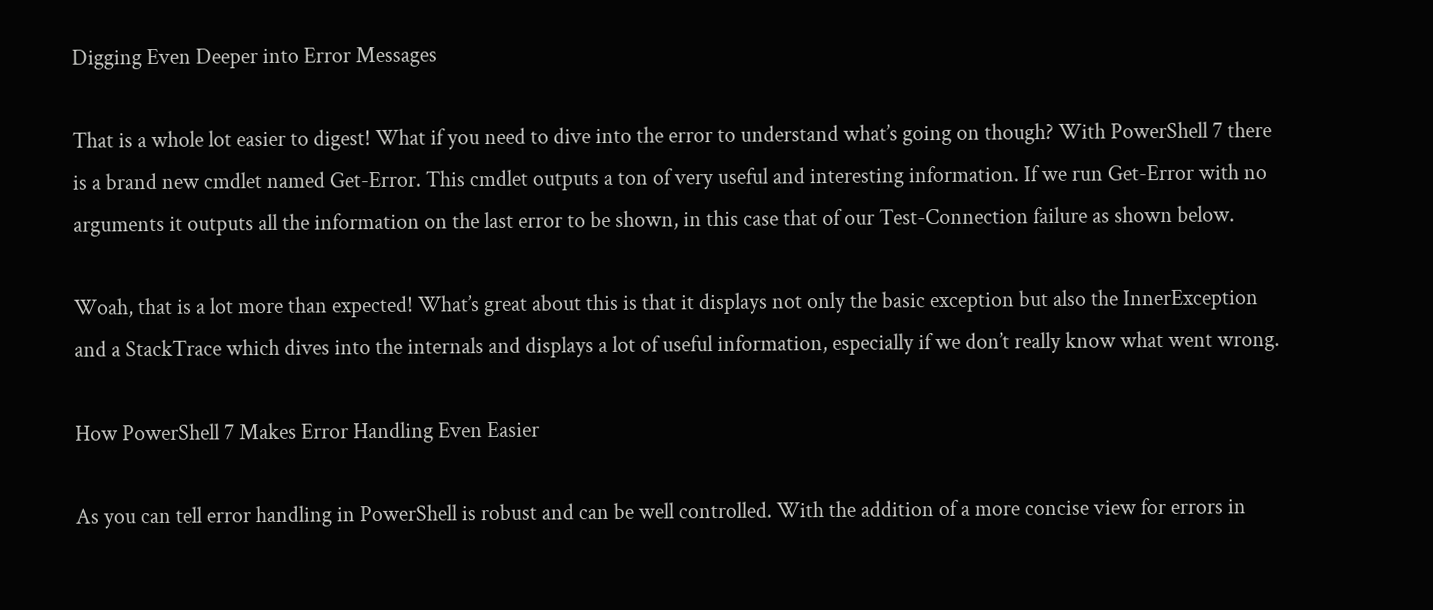Digging Even Deeper into Error Messages

That is a whole lot easier to digest! What if you need to dive into the error to understand what’s going on though? With PowerShell 7 there is a brand new cmdlet named Get-Error. This cmdlet outputs a ton of very useful and interesting information. If we run Get-Error with no arguments it outputs all the information on the last error to be shown, in this case that of our Test-Connection failure as shown below.

Woah, that is a lot more than expected! What’s great about this is that it displays not only the basic exception but also the InnerException and a StackTrace which dives into the internals and displays a lot of useful information, especially if we don’t really know what went wrong.

How PowerShell 7 Makes Error Handling Even Easier

As you can tell error handling in PowerShell is robust and can be well controlled. With the addition of a more concise view for errors in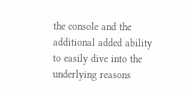the console and the additional added ability to easily dive into the underlying reasons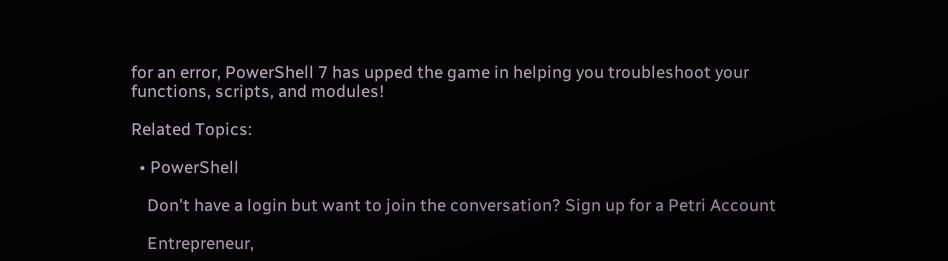for an error, PowerShell 7 has upped the game in helping you troubleshoot your functions, scripts, and modules!

Related Topics:

  • PowerShell

    Don't have a login but want to join the conversation? Sign up for a Petri Account

    Entrepreneur,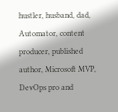hustler, husband, dad, Automator, content producer, published author, Microsoft MVP, DevOps pro and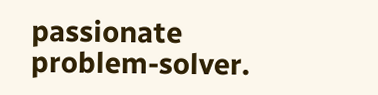passionate problem-solver.